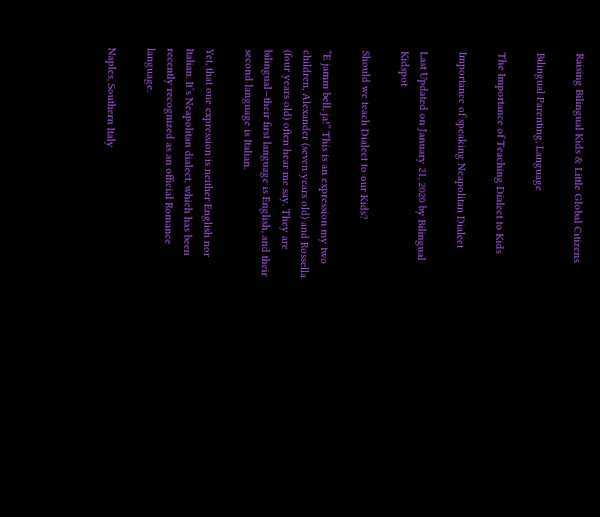Raising Bilingual Kids & Little Global Citizens

Bilingual Parenting, Language

The Importance of Teaching Dialect to Kids

Importance of speaking Neapolitan Dialect

Last Updated on January 21, 2020 by Bilingual Kidspot

Should we teach Dialect to our Kids?

“E jamm bell, ja!” This is an expression my two children, Alexander (seven years old) and Rossella (four years old) often hear me say. They are bilingual—their first language is English, and their second language is Italian.

Yet, that one expression is neither English nor Italian. It’s Neapolitan dialect, which has been recently recognized as an official Romance language.

Naples, Southern Italy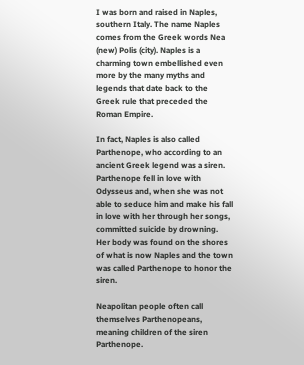I was born and raised in Naples, southern Italy. The name Naples comes from the Greek words Nea (new) Polis (city). Naples is a charming town embellished even more by the many myths and legends that date back to the Greek rule that preceded the Roman Empire.

In fact, Naples is also called Parthenope, who according to an ancient Greek legend was a siren. Parthenope fell in love with Odysseus and, when she was not able to seduce him and make his fall in love with her through her songs, committed suicide by drowning. Her body was found on the shores of what is now Naples and the town was called Parthenope to honor the siren.

Neapolitan people often call themselves Parthenopeans, meaning children of the siren Parthenope.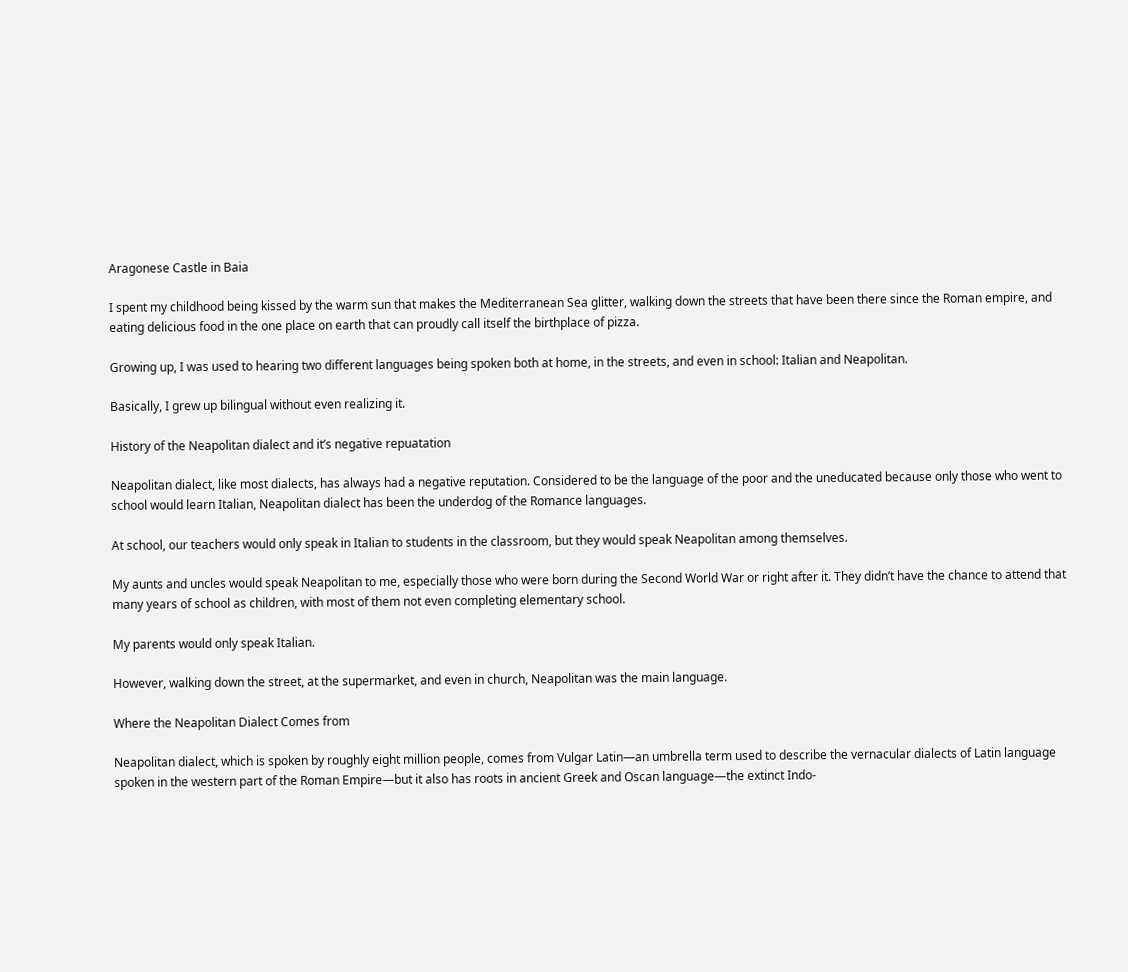Aragonese Castle in Baia

I spent my childhood being kissed by the warm sun that makes the Mediterranean Sea glitter, walking down the streets that have been there since the Roman empire, and eating delicious food in the one place on earth that can proudly call itself the birthplace of pizza.

Growing up, I was used to hearing two different languages being spoken both at home, in the streets, and even in school: Italian and Neapolitan.

Basically, I grew up bilingual without even realizing it.

History of the Neapolitan dialect and it’s negative repuatation

Neapolitan dialect, like most dialects, has always had a negative reputation. Considered to be the language of the poor and the uneducated because only those who went to school would learn Italian, Neapolitan dialect has been the underdog of the Romance languages.

At school, our teachers would only speak in Italian to students in the classroom, but they would speak Neapolitan among themselves.

My aunts and uncles would speak Neapolitan to me, especially those who were born during the Second World War or right after it. They didn’t have the chance to attend that many years of school as children, with most of them not even completing elementary school.

My parents would only speak Italian.

However, walking down the street, at the supermarket, and even in church, Neapolitan was the main language.

Where the Neapolitan Dialect Comes from

Neapolitan dialect, which is spoken by roughly eight million people, comes from Vulgar Latin—an umbrella term used to describe the vernacular dialects of Latin language spoken in the western part of the Roman Empire—but it also has roots in ancient Greek and Oscan language—the extinct Indo-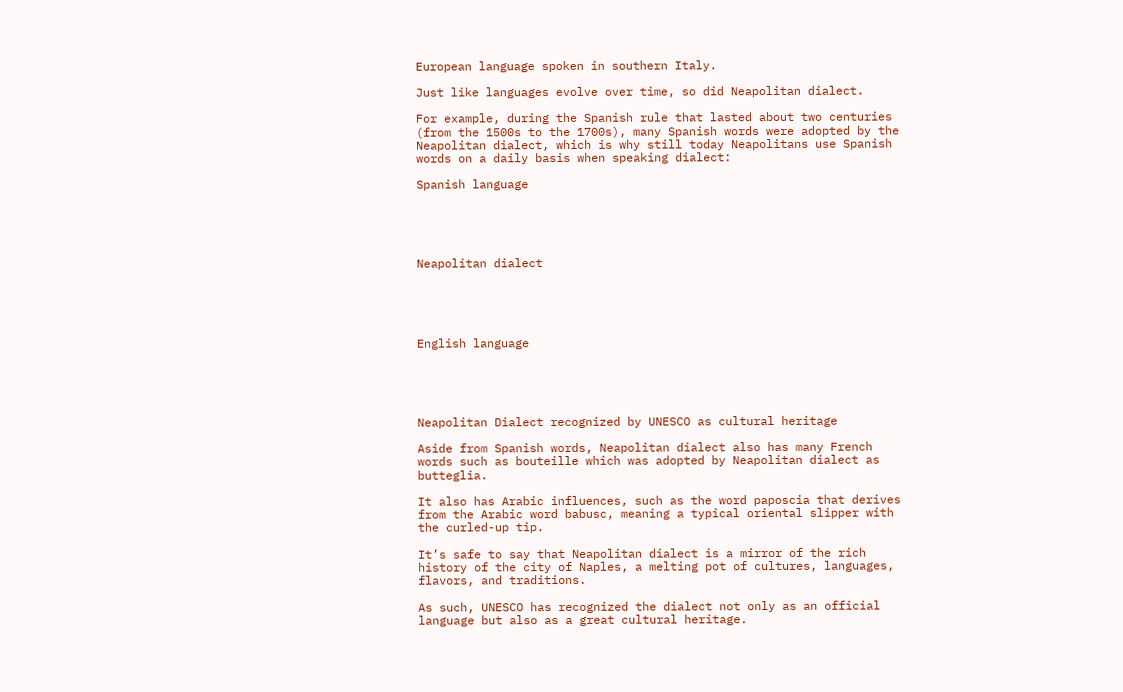European language spoken in southern Italy.

Just like languages evolve over time, so did Neapolitan dialect.

For example, during the Spanish rule that lasted about two centuries (from the 1500s to the 1700s), many Spanish words were adopted by the Neapolitan dialect, which is why still today Neapolitans use Spanish words on a daily basis when speaking dialect:

Spanish language





Neapolitan dialect





English language





Neapolitan Dialect recognized by UNESCO as cultural heritage

Aside from Spanish words, Neapolitan dialect also has many French words such as bouteille which was adopted by Neapolitan dialect as butteglia.

It also has Arabic influences, such as the word paposcia that derives from the Arabic word babusc, meaning a typical oriental slipper with the curled-up tip.

It’s safe to say that Neapolitan dialect is a mirror of the rich history of the city of Naples, a melting pot of cultures, languages, flavors, and traditions.

As such, UNESCO has recognized the dialect not only as an official language but also as a great cultural heritage.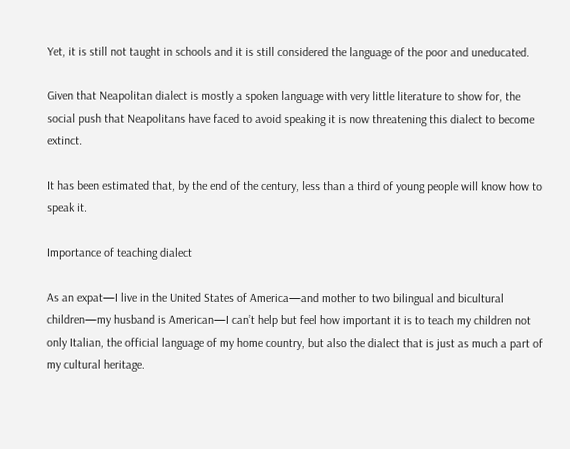Yet, it is still not taught in schools and it is still considered the language of the poor and uneducated.

Given that Neapolitan dialect is mostly a spoken language with very little literature to show for, the social push that Neapolitans have faced to avoid speaking it is now threatening this dialect to become extinct.

It has been estimated that, by the end of the century, less than a third of young people will know how to speak it.

Importance of teaching dialect

As an expat—I live in the United States of America—and mother to two bilingual and bicultural children—my husband is American—I can’t help but feel how important it is to teach my children not only Italian, the official language of my home country, but also the dialect that is just as much a part of my cultural heritage.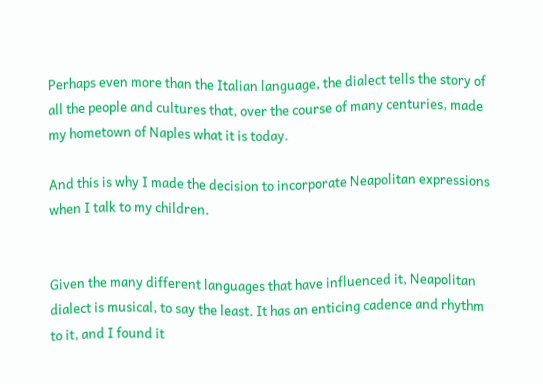Perhaps even more than the Italian language, the dialect tells the story of all the people and cultures that, over the course of many centuries, made my hometown of Naples what it is today.

And this is why I made the decision to incorporate Neapolitan expressions when I talk to my children.


Given the many different languages that have influenced it, Neapolitan dialect is musical, to say the least. It has an enticing cadence and rhythm to it, and I found it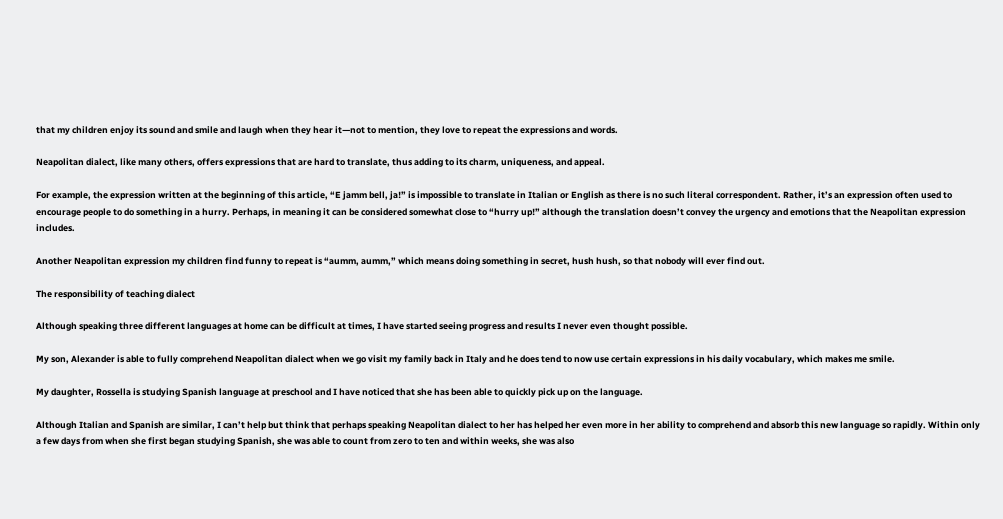that my children enjoy its sound and smile and laugh when they hear it—not to mention, they love to repeat the expressions and words.

Neapolitan dialect, like many others, offers expressions that are hard to translate, thus adding to its charm, uniqueness, and appeal.

For example, the expression written at the beginning of this article, “E jamm bell, ja!” is impossible to translate in Italian or English as there is no such literal correspondent. Rather, it’s an expression often used to encourage people to do something in a hurry. Perhaps, in meaning it can be considered somewhat close to “hurry up!” although the translation doesn’t convey the urgency and emotions that the Neapolitan expression includes.

Another Neapolitan expression my children find funny to repeat is “aumm, aumm,” which means doing something in secret, hush hush, so that nobody will ever find out.

The responsibility of teaching dialect

Although speaking three different languages at home can be difficult at times, I have started seeing progress and results I never even thought possible.

My son, Alexander is able to fully comprehend Neapolitan dialect when we go visit my family back in Italy and he does tend to now use certain expressions in his daily vocabulary, which makes me smile.

My daughter, Rossella is studying Spanish language at preschool and I have noticed that she has been able to quickly pick up on the language.

Although Italian and Spanish are similar, I can’t help but think that perhaps speaking Neapolitan dialect to her has helped her even more in her ability to comprehend and absorb this new language so rapidly. Within only a few days from when she first began studying Spanish, she was able to count from zero to ten and within weeks, she was also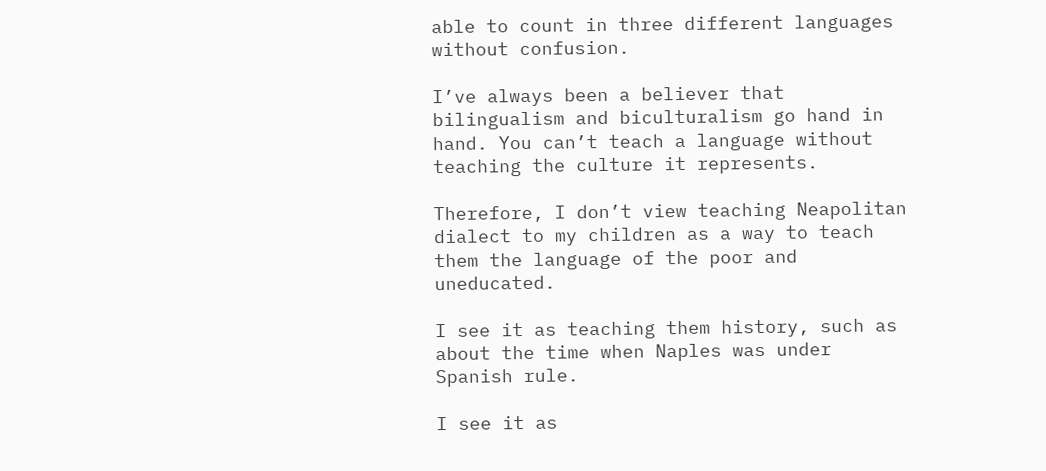able to count in three different languages without confusion.

I’ve always been a believer that bilingualism and biculturalism go hand in hand. You can’t teach a language without teaching the culture it represents.

Therefore, I don’t view teaching Neapolitan dialect to my children as a way to teach them the language of the poor and uneducated.

I see it as teaching them history, such as about the time when Naples was under Spanish rule.

I see it as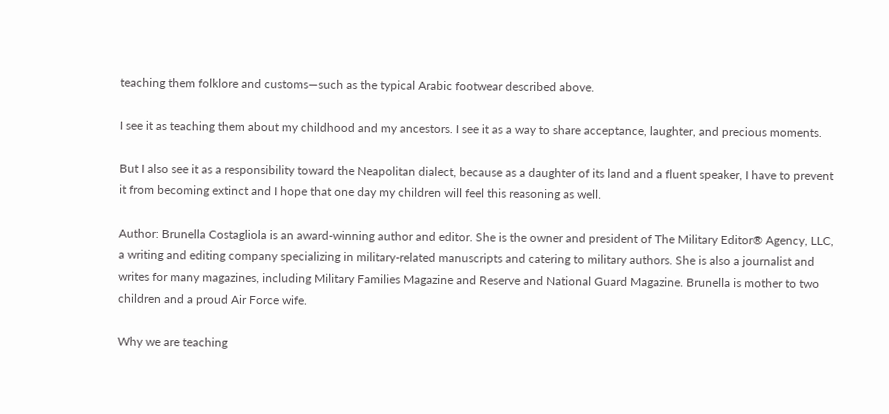teaching them folklore and customs—such as the typical Arabic footwear described above.

I see it as teaching them about my childhood and my ancestors. I see it as a way to share acceptance, laughter, and precious moments.

But I also see it as a responsibility toward the Neapolitan dialect, because as a daughter of its land and a fluent speaker, I have to prevent it from becoming extinct and I hope that one day my children will feel this reasoning as well.

Author: Brunella Costagliola is an award-winning author and editor. She is the owner and president of The Military Editor® Agency, LLC, a writing and editing company specializing in military-related manuscripts and catering to military authors. She is also a journalist and writes for many magazines, including Military Families Magazine and Reserve and National Guard Magazine. Brunella is mother to two children and a proud Air Force wife.

Why we are teaching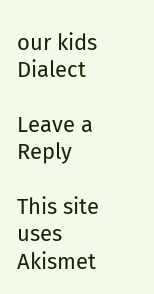our kids Dialect

Leave a Reply

This site uses Akismet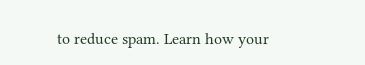to reduce spam. Learn how your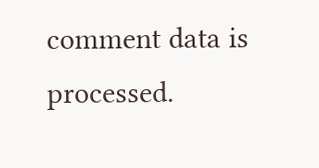comment data is processed.